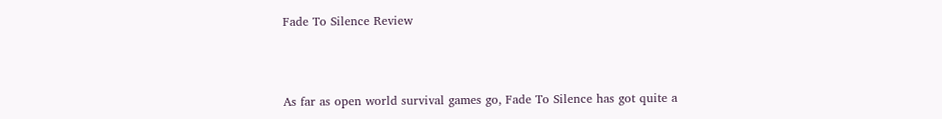Fade To Silence Review



As far as open world survival games go, Fade To Silence has got quite a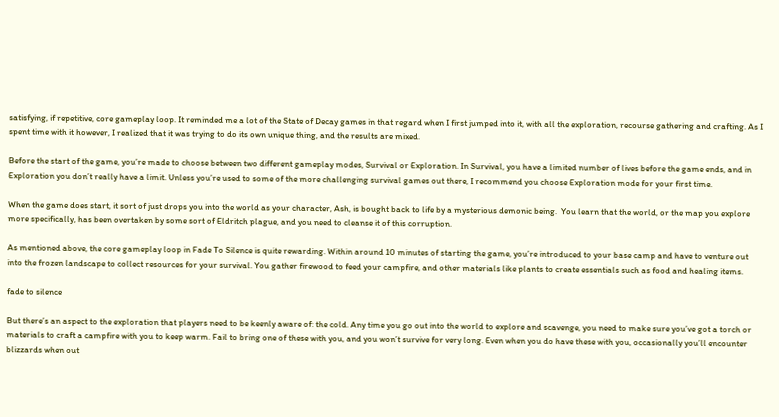satisfying, if repetitive, core gameplay loop. It reminded me a lot of the State of Decay games in that regard when I first jumped into it, with all the exploration, recourse gathering and crafting. As I spent time with it however, I realized that it was trying to do its own unique thing, and the results are mixed.

Before the start of the game, you’re made to choose between two different gameplay modes, Survival or Exploration. In Survival, you have a limited number of lives before the game ends, and in Exploration you don’t really have a limit. Unless you’re used to some of the more challenging survival games out there, I recommend you choose Exploration mode for your first time.

When the game does start, it sort of just drops you into the world as your character, Ash, is bought back to life by a mysterious demonic being.  You learn that the world, or the map you explore more specifically, has been overtaken by some sort of Eldritch plague, and you need to cleanse it of this corruption.

As mentioned above, the core gameplay loop in Fade To Silence is quite rewarding. Within around 10 minutes of starting the game, you’re introduced to your base camp and have to venture out into the frozen landscape to collect resources for your survival. You gather firewood to feed your campfire, and other materials like plants to create essentials such as food and healing items.

fade to silence

But there’s an aspect to the exploration that players need to be keenly aware of: the cold. Any time you go out into the world to explore and scavenge, you need to make sure you’ve got a torch or materials to craft a campfire with you to keep warm. Fail to bring one of these with you, and you won’t survive for very long. Even when you do have these with you, occasionally you’ll encounter blizzards when out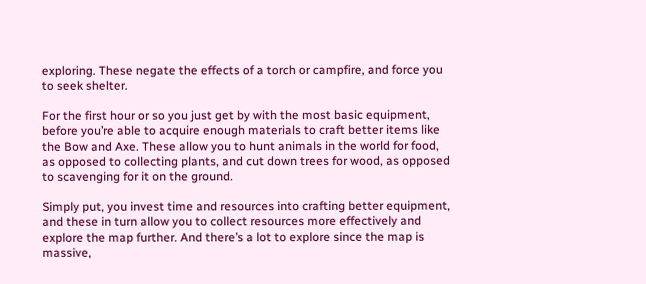exploring. These negate the effects of a torch or campfire, and force you to seek shelter.

For the first hour or so you just get by with the most basic equipment, before you’re able to acquire enough materials to craft better items like the Bow and Axe. These allow you to hunt animals in the world for food, as opposed to collecting plants, and cut down trees for wood, as opposed to scavenging for it on the ground.

Simply put, you invest time and resources into crafting better equipment, and these in turn allow you to collect resources more effectively and explore the map further. And there’s a lot to explore since the map is massive,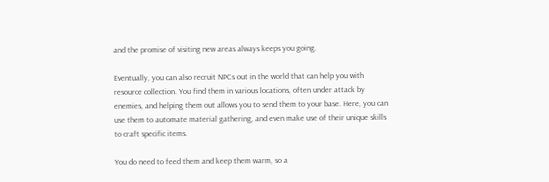and the promise of visiting new areas always keeps you going.

Eventually, you can also recruit NPCs out in the world that can help you with resource collection. You find them in various locations, often under attack by enemies, and helping them out allows you to send them to your base. Here, you can use them to automate material gathering, and even make use of their unique skills to craft specific items.

You do need to feed them and keep them warm, so a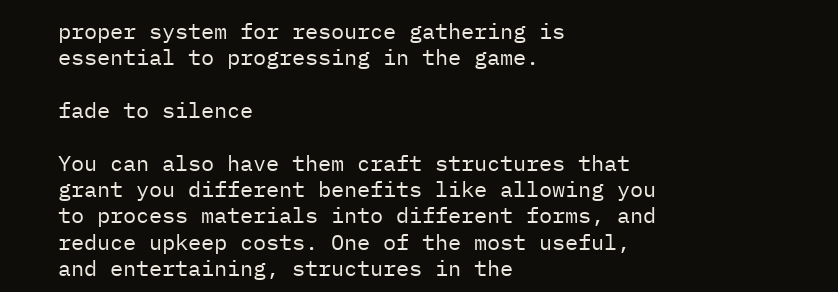proper system for resource gathering is essential to progressing in the game.

fade to silence

You can also have them craft structures that grant you different benefits like allowing you to process materials into different forms, and reduce upkeep costs. One of the most useful, and entertaining, structures in the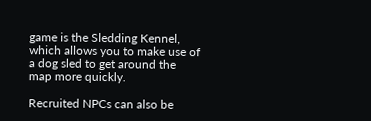game is the Sledding Kennel, which allows you to make use of a dog sled to get around the map more quickly.

Recruited NPCs can also be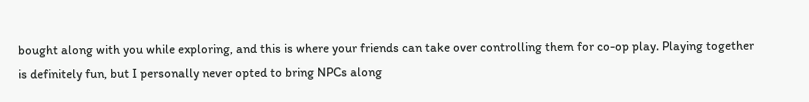bought along with you while exploring, and this is where your friends can take over controlling them for co-op play. Playing together is definitely fun, but I personally never opted to bring NPCs along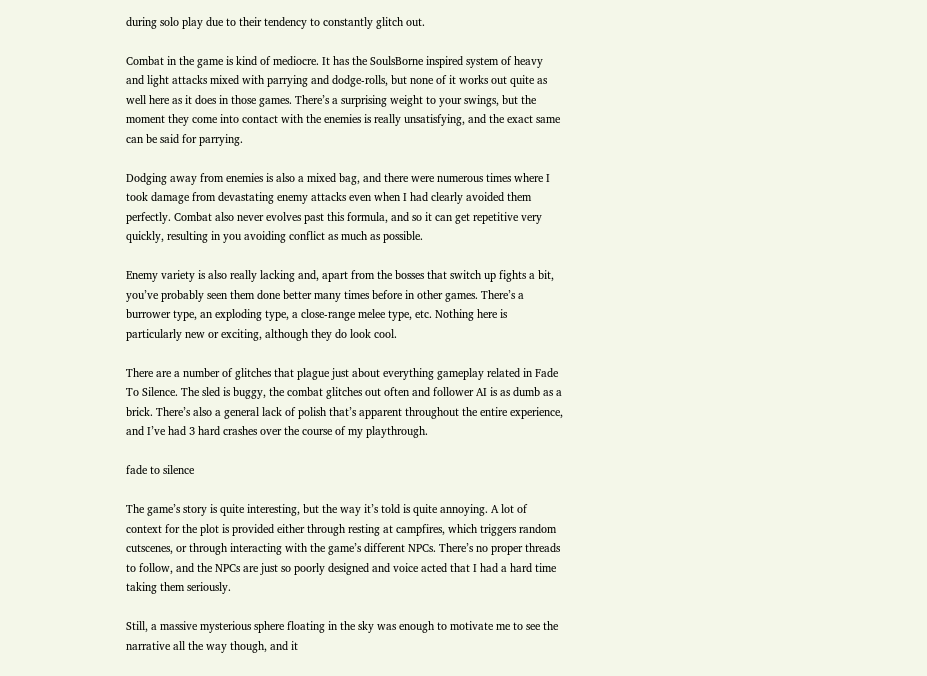during solo play due to their tendency to constantly glitch out.

Combat in the game is kind of mediocre. It has the SoulsBorne inspired system of heavy and light attacks mixed with parrying and dodge-rolls, but none of it works out quite as well here as it does in those games. There’s a surprising weight to your swings, but the moment they come into contact with the enemies is really unsatisfying, and the exact same can be said for parrying.

Dodging away from enemies is also a mixed bag, and there were numerous times where I took damage from devastating enemy attacks even when I had clearly avoided them perfectly. Combat also never evolves past this formula, and so it can get repetitive very quickly, resulting in you avoiding conflict as much as possible.

Enemy variety is also really lacking and, apart from the bosses that switch up fights a bit, you’ve probably seen them done better many times before in other games. There’s a burrower type, an exploding type, a close-range melee type, etc. Nothing here is particularly new or exciting, although they do look cool.

There are a number of glitches that plague just about everything gameplay related in Fade To Silence. The sled is buggy, the combat glitches out often and follower AI is as dumb as a brick. There’s also a general lack of polish that’s apparent throughout the entire experience, and I’ve had 3 hard crashes over the course of my playthrough.

fade to silence

The game’s story is quite interesting, but the way it’s told is quite annoying. A lot of context for the plot is provided either through resting at campfires, which triggers random cutscenes, or through interacting with the game’s different NPCs. There’s no proper threads to follow, and the NPCs are just so poorly designed and voice acted that I had a hard time taking them seriously.

Still, a massive mysterious sphere floating in the sky was enough to motivate me to see the narrative all the way though, and it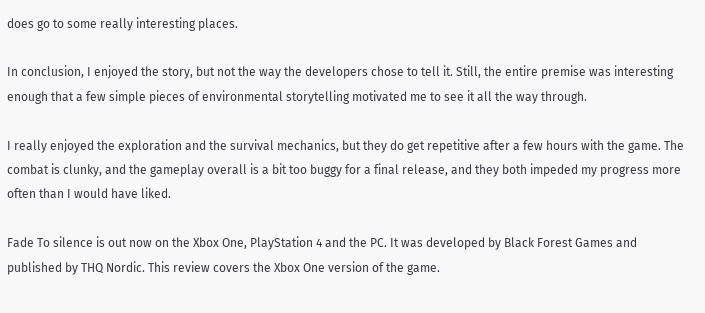does go to some really interesting places.

In conclusion, I enjoyed the story, but not the way the developers chose to tell it. Still, the entire premise was interesting enough that a few simple pieces of environmental storytelling motivated me to see it all the way through.

I really enjoyed the exploration and the survival mechanics, but they do get repetitive after a few hours with the game. The combat is clunky, and the gameplay overall is a bit too buggy for a final release, and they both impeded my progress more often than I would have liked.

Fade To silence is out now on the Xbox One, PlayStation 4 and the PC. It was developed by Black Forest Games and published by THQ Nordic. This review covers the Xbox One version of the game.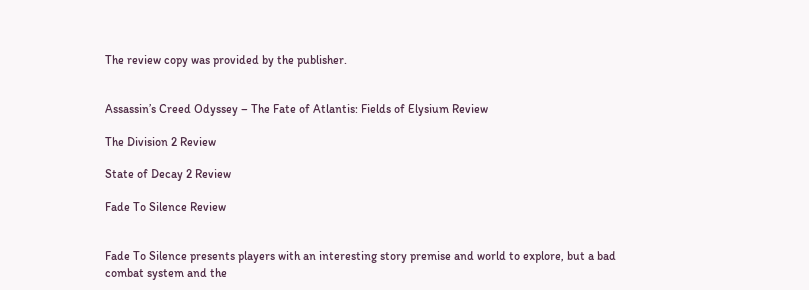The review copy was provided by the publisher.


Assassin’s Creed Odyssey – The Fate of Atlantis: Fields of Elysium Review

The Division 2 Review

State of Decay 2 Review

Fade To Silence Review


Fade To Silence presents players with an interesting story premise and world to explore, but a bad combat system and the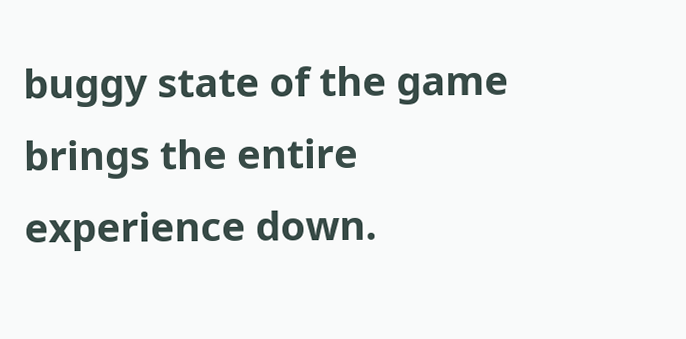buggy state of the game brings the entire experience down.